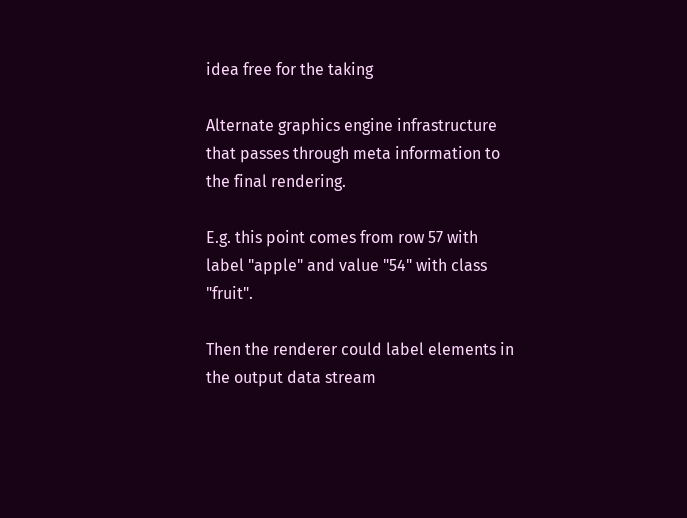idea free for the taking

Alternate graphics engine infrastructure that passes through meta information to the final rendering.

E.g. this point comes from row 57 with label "apple" and value "54" with class "fruit".

Then the renderer could label elements in the output data stream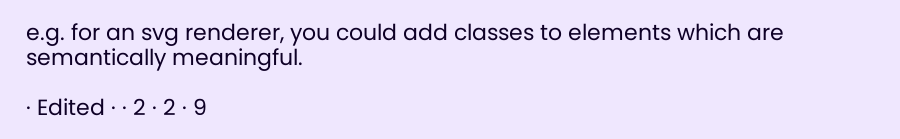e.g. for an svg renderer, you could add classes to elements which are semantically meaningful.

· Edited · · 2 · 2 · 9